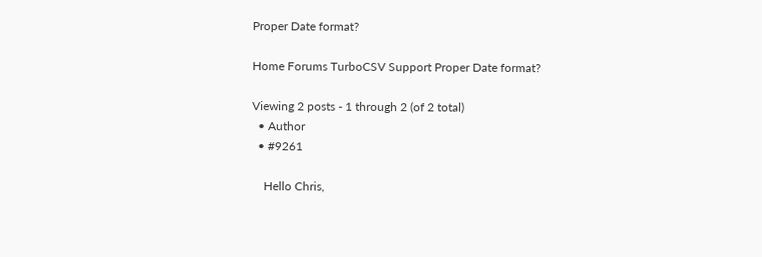Proper Date format?

Home Forums TurboCSV Support Proper Date format?

Viewing 2 posts - 1 through 2 (of 2 total)
  • Author
  • #9261

    Hello Chris,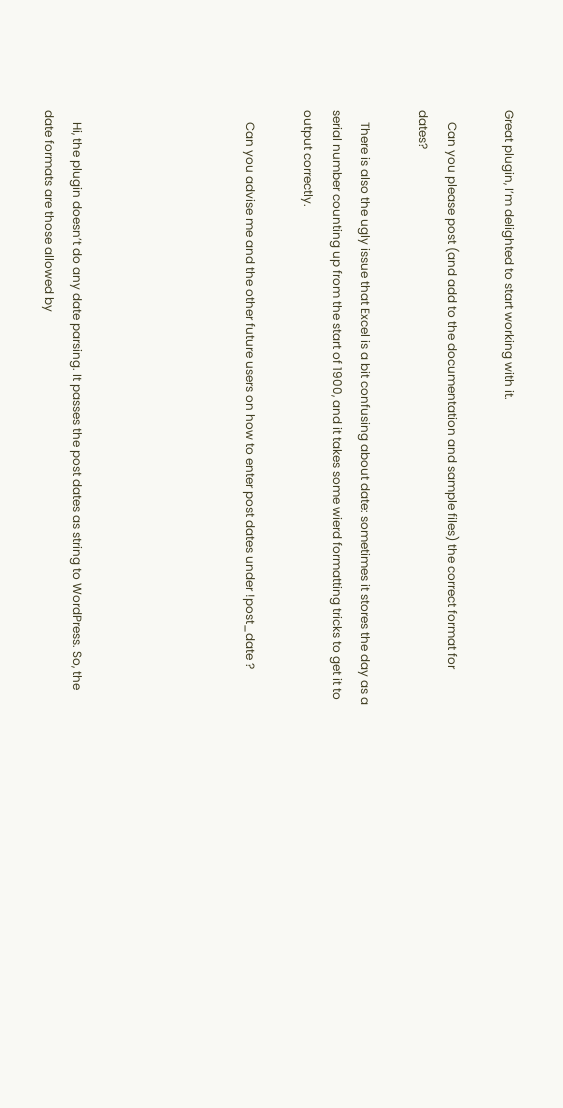Great plugin, I’m delighted to start working with it.

    Can you please post (and add to the documentation and sample files) the correct format for dates?

    There is also the ugly issue that Excel is a bit confusing about date: sometimes it stores the day as a serial number counting up from the start of 1900, and it takes some wierd formatting tricks to get it to output correctly.

    Can you advise me and the other future users on how to enter post dates under !post_date ?





    Hi, the plugin doesn’t do any date parsing. It passes the post dates as string to WordPress. So, the date formats are those allowed by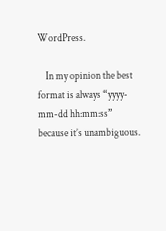WordPress.

    In my opinion the best format is always “yyyy-mm-dd hh:mm:ss” because it’s unambiguous.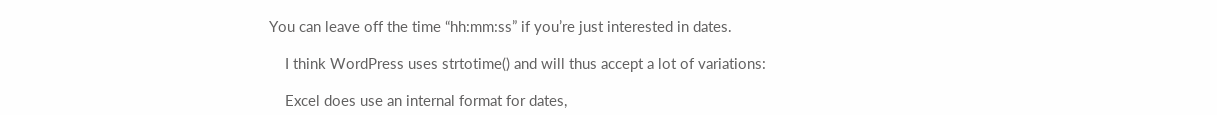You can leave off the time “hh:mm:ss” if you’re just interested in dates.

    I think WordPress uses strtotime() and will thus accept a lot of variations:

    Excel does use an internal format for dates,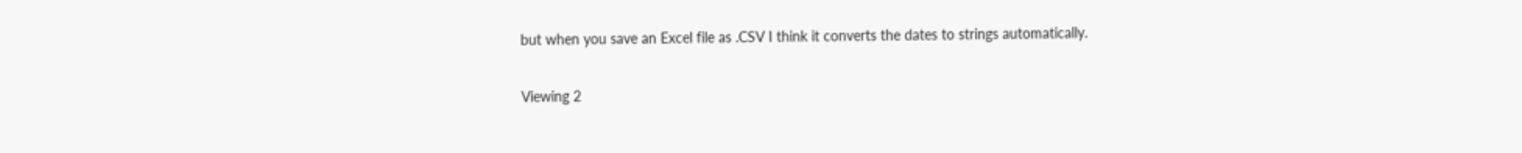but when you save an Excel file as .CSV I think it converts the dates to strings automatically.

Viewing 2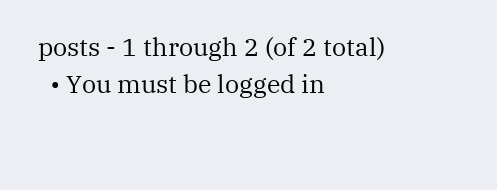posts - 1 through 2 (of 2 total)
  • You must be logged in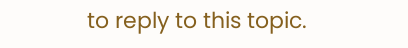to reply to this topic.